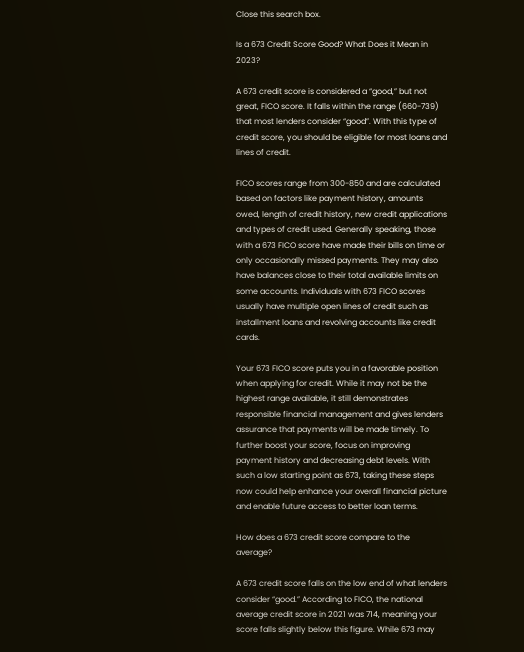Close this search box.

Is a 673 Credit Score Good? What Does it Mean in 2023?

A 673 credit score is considered a “good,” but not great, FICO score. It falls within the range (660-739) that most lenders consider “good”. With this type of credit score, you should be eligible for most loans and lines of credit.

FICO scores range from 300-850 and are calculated based on factors like payment history, amounts owed, length of credit history, new credit applications and types of credit used. Generally speaking, those with a 673 FICO score have made their bills on time or only occasionally missed payments. They may also have balances close to their total available limits on some accounts. Individuals with 673 FICO scores usually have multiple open lines of credit such as installment loans and revolving accounts like credit cards.

Your 673 FICO score puts you in a favorable position when applying for credit. While it may not be the highest range available, it still demonstrates responsible financial management and gives lenders assurance that payments will be made timely. To further boost your score, focus on improving payment history and decreasing debt levels. With such a low starting point as 673, taking these steps now could help enhance your overall financial picture and enable future access to better loan terms.

How does a 673 credit score compare to the average?

A 673 credit score falls on the low end of what lenders consider “good.” According to FICO, the national average credit score in 2021 was 714, meaning your score falls slightly below this figure. While 673 may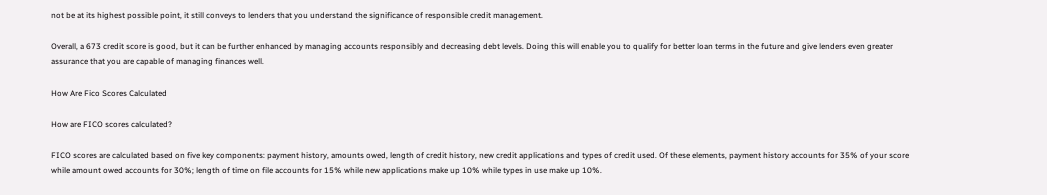not be at its highest possible point, it still conveys to lenders that you understand the significance of responsible credit management.

Overall, a 673 credit score is good, but it can be further enhanced by managing accounts responsibly and decreasing debt levels. Doing this will enable you to qualify for better loan terms in the future and give lenders even greater assurance that you are capable of managing finances well.

How Are Fico Scores Calculated

How are FICO scores calculated?

FICO scores are calculated based on five key components: payment history, amounts owed, length of credit history, new credit applications and types of credit used. Of these elements, payment history accounts for 35% of your score while amount owed accounts for 30%; length of time on file accounts for 15% while new applications make up 10% while types in use make up 10%.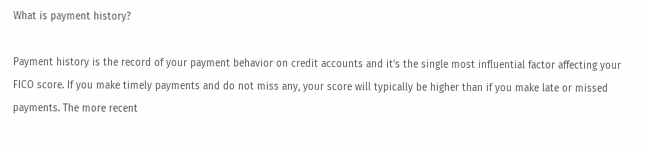What is payment history?

Payment history is the record of your payment behavior on credit accounts and it’s the single most influential factor affecting your FICO score. If you make timely payments and do not miss any, your score will typically be higher than if you make late or missed payments. The more recent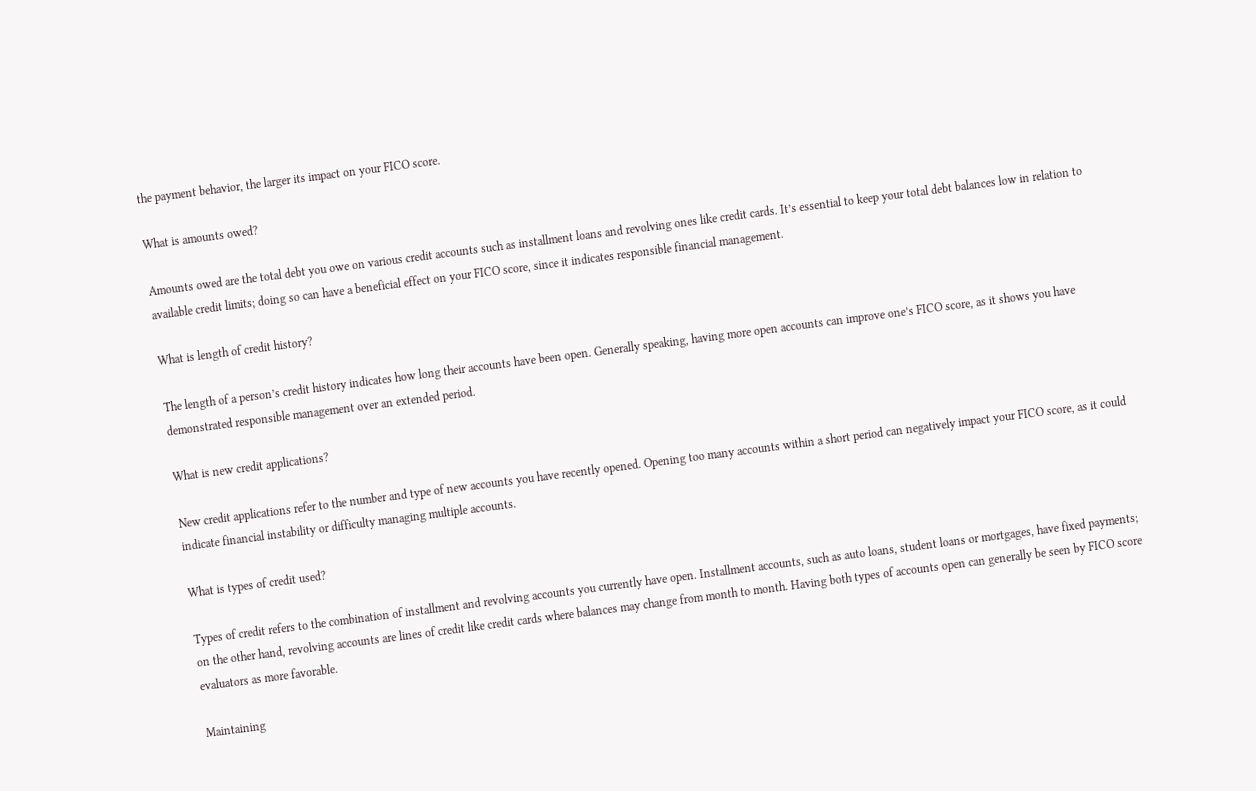the payment behavior, the larger its impact on your FICO score.

What is amounts owed?

Amounts owed are the total debt you owe on various credit accounts such as installment loans and revolving ones like credit cards. It’s essential to keep your total debt balances low in relation to available credit limits; doing so can have a beneficial effect on your FICO score, since it indicates responsible financial management.

What is length of credit history?

The length of a person’s credit history indicates how long their accounts have been open. Generally speaking, having more open accounts can improve one’s FICO score, as it shows you have demonstrated responsible management over an extended period.

What is new credit applications?

New credit applications refer to the number and type of new accounts you have recently opened. Opening too many accounts within a short period can negatively impact your FICO score, as it could indicate financial instability or difficulty managing multiple accounts.

What is types of credit used?

Types of credit refers to the combination of installment and revolving accounts you currently have open. Installment accounts, such as auto loans, student loans or mortgages, have fixed payments; on the other hand, revolving accounts are lines of credit like credit cards where balances may change from month to month. Having both types of accounts open can generally be seen by FICO score evaluators as more favorable.

Maintaining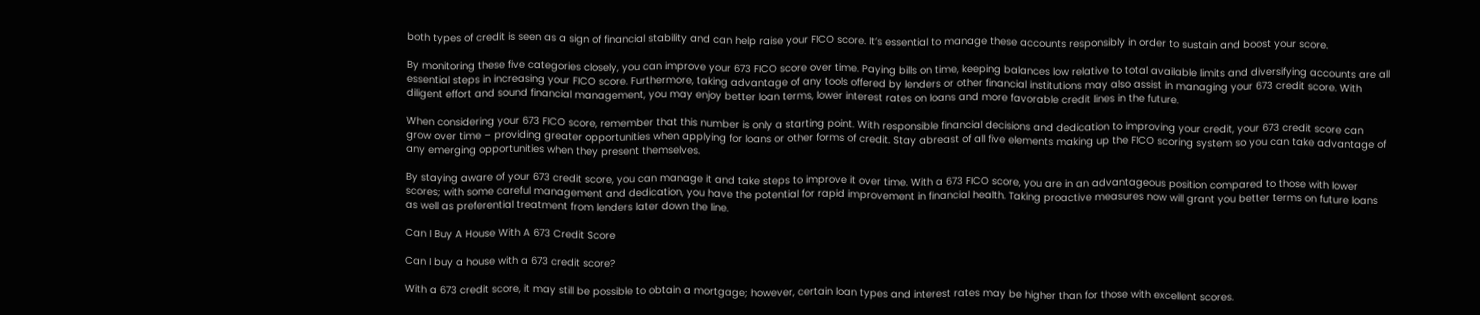both types of credit is seen as a sign of financial stability and can help raise your FICO score. It’s essential to manage these accounts responsibly in order to sustain and boost your score.

By monitoring these five categories closely, you can improve your 673 FICO score over time. Paying bills on time, keeping balances low relative to total available limits and diversifying accounts are all essential steps in increasing your FICO score. Furthermore, taking advantage of any tools offered by lenders or other financial institutions may also assist in managing your 673 credit score. With diligent effort and sound financial management, you may enjoy better loan terms, lower interest rates on loans and more favorable credit lines in the future.

When considering your 673 FICO score, remember that this number is only a starting point. With responsible financial decisions and dedication to improving your credit, your 673 credit score can grow over time – providing greater opportunities when applying for loans or other forms of credit. Stay abreast of all five elements making up the FICO scoring system so you can take advantage of any emerging opportunities when they present themselves.

By staying aware of your 673 credit score, you can manage it and take steps to improve it over time. With a 673 FICO score, you are in an advantageous position compared to those with lower scores; with some careful management and dedication, you have the potential for rapid improvement in financial health. Taking proactive measures now will grant you better terms on future loans as well as preferential treatment from lenders later down the line.

Can I Buy A House With A 673 Credit Score

Can I buy a house with a 673 credit score?

With a 673 credit score, it may still be possible to obtain a mortgage; however, certain loan types and interest rates may be higher than for those with excellent scores.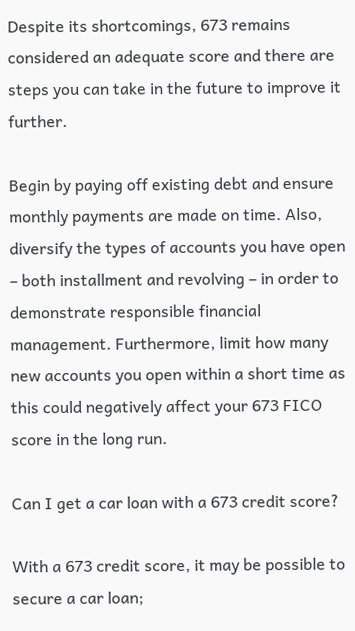Despite its shortcomings, 673 remains considered an adequate score and there are steps you can take in the future to improve it further.

Begin by paying off existing debt and ensure monthly payments are made on time. Also, diversify the types of accounts you have open – both installment and revolving – in order to demonstrate responsible financial management. Furthermore, limit how many new accounts you open within a short time as this could negatively affect your 673 FICO score in the long run.

Can I get a car loan with a 673 credit score?

With a 673 credit score, it may be possible to secure a car loan;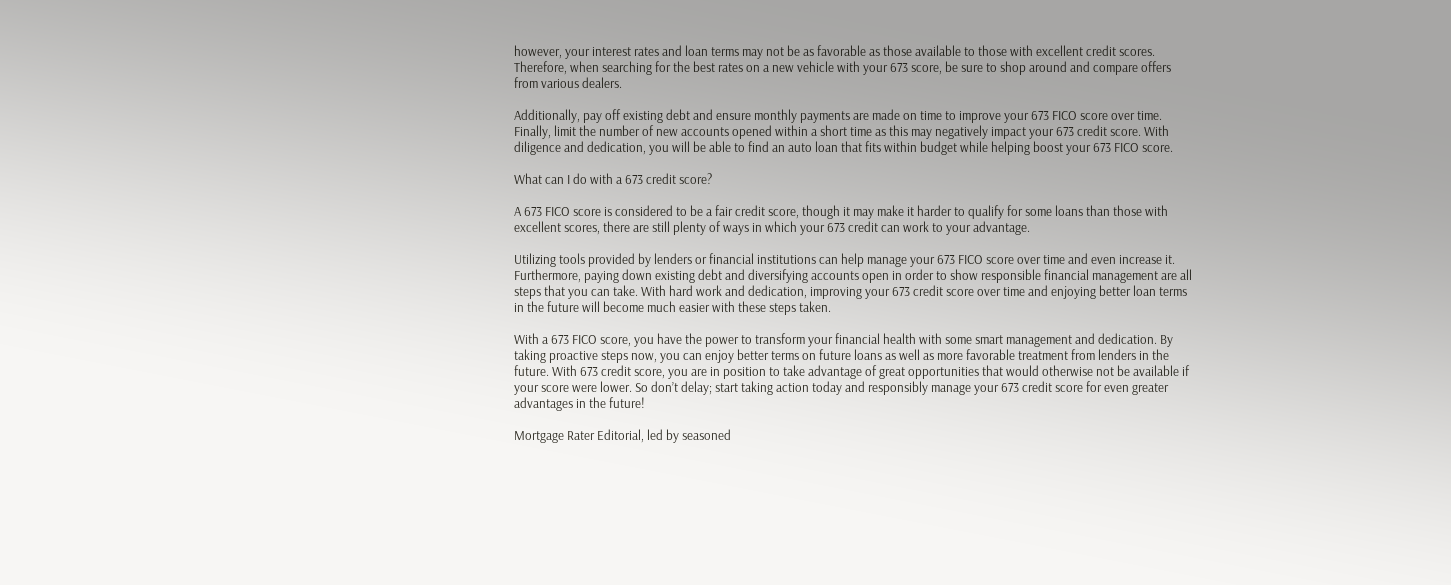however, your interest rates and loan terms may not be as favorable as those available to those with excellent credit scores. Therefore, when searching for the best rates on a new vehicle with your 673 score, be sure to shop around and compare offers from various dealers.

Additionally, pay off existing debt and ensure monthly payments are made on time to improve your 673 FICO score over time. Finally, limit the number of new accounts opened within a short time as this may negatively impact your 673 credit score. With diligence and dedication, you will be able to find an auto loan that fits within budget while helping boost your 673 FICO score.

What can I do with a 673 credit score?

A 673 FICO score is considered to be a fair credit score, though it may make it harder to qualify for some loans than those with excellent scores, there are still plenty of ways in which your 673 credit can work to your advantage.

Utilizing tools provided by lenders or financial institutions can help manage your 673 FICO score over time and even increase it. Furthermore, paying down existing debt and diversifying accounts open in order to show responsible financial management are all steps that you can take. With hard work and dedication, improving your 673 credit score over time and enjoying better loan terms in the future will become much easier with these steps taken.

With a 673 FICO score, you have the power to transform your financial health with some smart management and dedication. By taking proactive steps now, you can enjoy better terms on future loans as well as more favorable treatment from lenders in the future. With 673 credit score, you are in position to take advantage of great opportunities that would otherwise not be available if your score were lower. So don’t delay; start taking action today and responsibly manage your 673 credit score for even greater advantages in the future!

Mortgage Rater Editorial, led by seasoned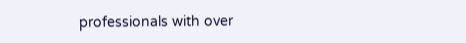professionals with over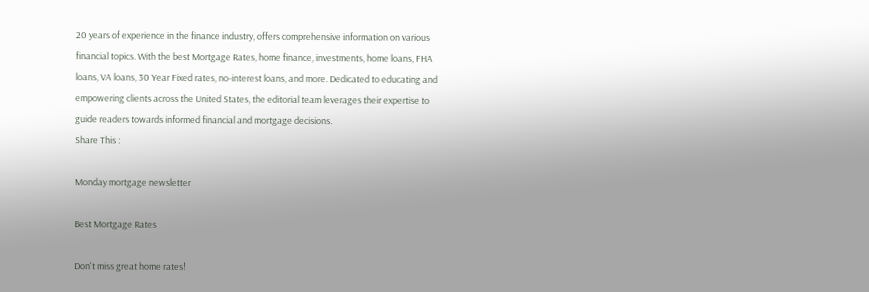20 years of experience in the finance industry, offers comprehensive information on various financial topics. With the best Mortgage Rates, home finance, investments, home loans, FHA loans, VA loans, 30 Year Fixed rates, no-interest loans, and more. Dedicated to educating and empowering clients across the United States, the editorial team leverages their expertise to guide readers towards informed financial and mortgage decisions.
Share This :

Monday mortgage newsletter

Best Mortgage Rates

Don't miss great home rates!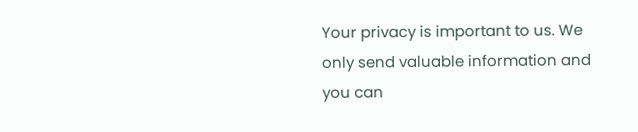Your privacy is important to us. We only send valuable information and you can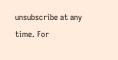unsubscribe at any time. For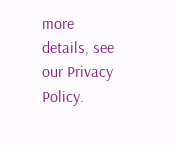more details, see our Privacy Policy.